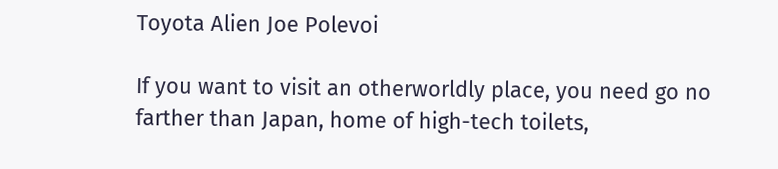Toyota Alien Joe Polevoi

If you want to visit an otherworldly place, you need go no farther than Japan, home of high-tech toilets,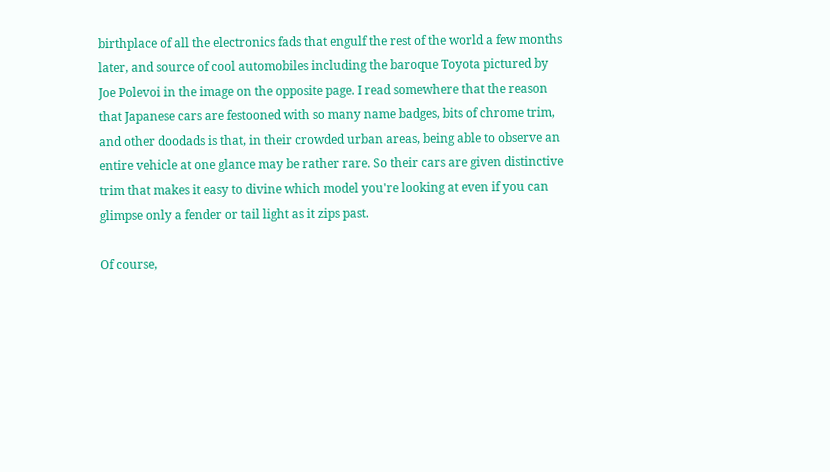birthplace of all the electronics fads that engulf the rest of the world a few months later, and source of cool automobiles including the baroque Toyota pictured by Joe Polevoi in the image on the opposite page. I read somewhere that the reason that Japanese cars are festooned with so many name badges, bits of chrome trim, and other doodads is that, in their crowded urban areas, being able to observe an entire vehicle at one glance may be rather rare. So their cars are given distinctive trim that makes it easy to divine which model you're looking at even if you can glimpse only a fender or tail light as it zips past.

Of course,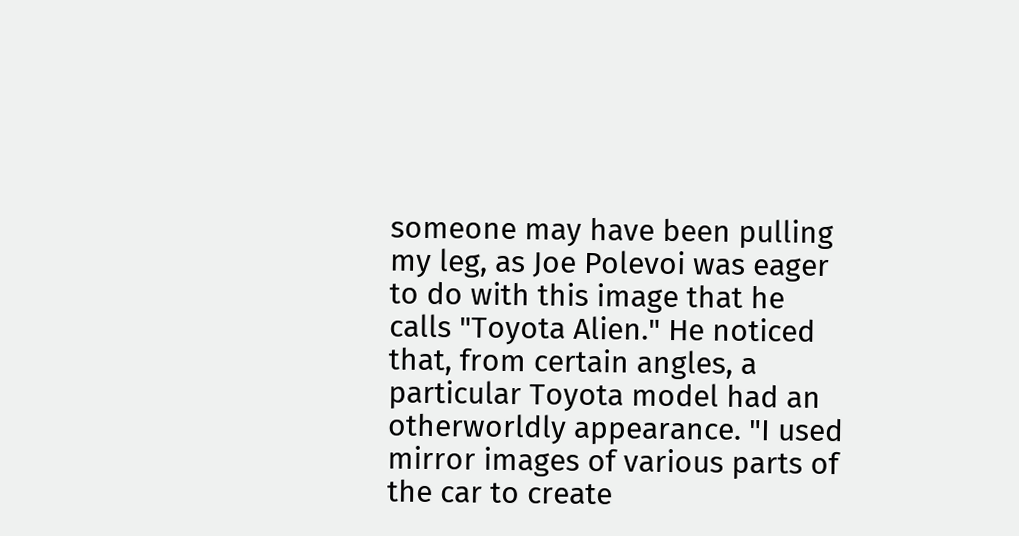someone may have been pulling my leg, as Joe Polevoi was eager to do with this image that he calls "Toyota Alien." He noticed that, from certain angles, a particular Toyota model had an otherworldly appearance. "I used mirror images of various parts of the car to create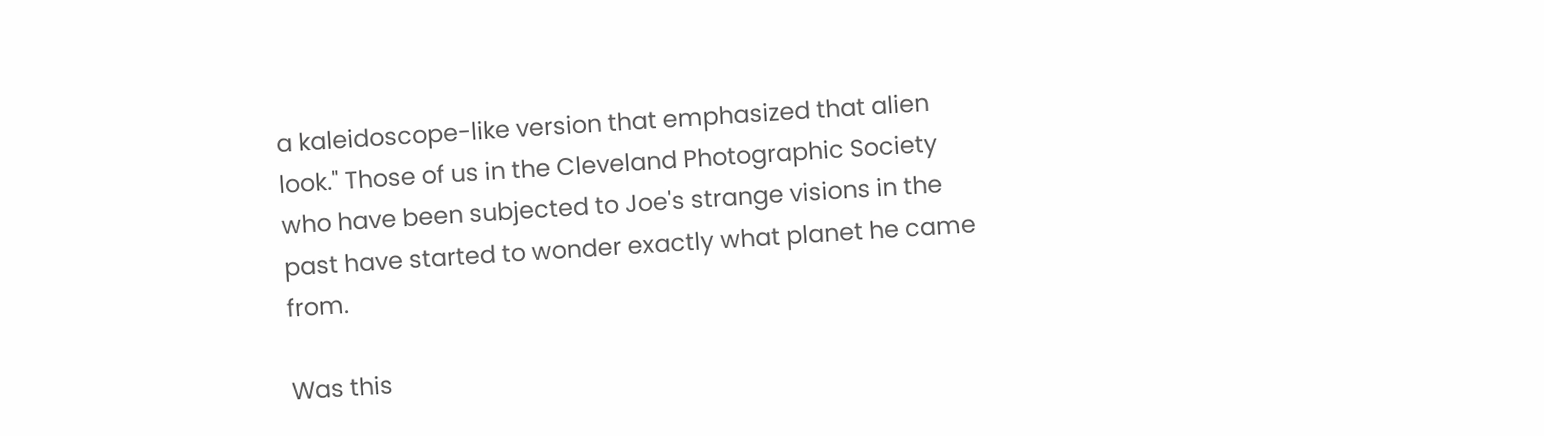a kaleidoscope-like version that emphasized that alien look." Those of us in the Cleveland Photographic Society who have been subjected to Joe's strange visions in the past have started to wonder exactly what planet he came from.

Was this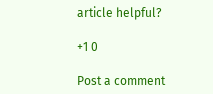article helpful?

+1 0

Post a comment